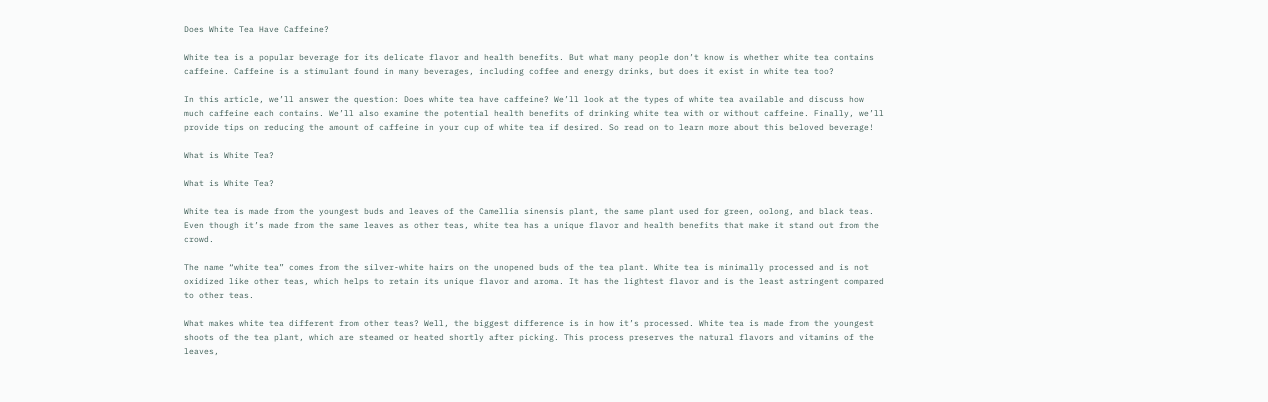Does White Tea Have Caffeine?

White tea is a popular beverage for its delicate flavor and health benefits. But what many people don’t know is whether white tea contains caffeine. Caffeine is a stimulant found in many beverages, including coffee and energy drinks, but does it exist in white tea too?

In this article, we’ll answer the question: Does white tea have caffeine? We’ll look at the types of white tea available and discuss how much caffeine each contains. We’ll also examine the potential health benefits of drinking white tea with or without caffeine. Finally, we’ll provide tips on reducing the amount of caffeine in your cup of white tea if desired. So read on to learn more about this beloved beverage!

What is White Tea?

What is White Tea?

White tea is made from the youngest buds and leaves of the Camellia sinensis plant, the same plant used for green, oolong, and black teas. Even though it’s made from the same leaves as other teas, white tea has a unique flavor and health benefits that make it stand out from the crowd.

The name “white tea” comes from the silver-white hairs on the unopened buds of the tea plant. White tea is minimally processed and is not oxidized like other teas, which helps to retain its unique flavor and aroma. It has the lightest flavor and is the least astringent compared to other teas.

What makes white tea different from other teas? Well, the biggest difference is in how it’s processed. White tea is made from the youngest shoots of the tea plant, which are steamed or heated shortly after picking. This process preserves the natural flavors and vitamins of the leaves,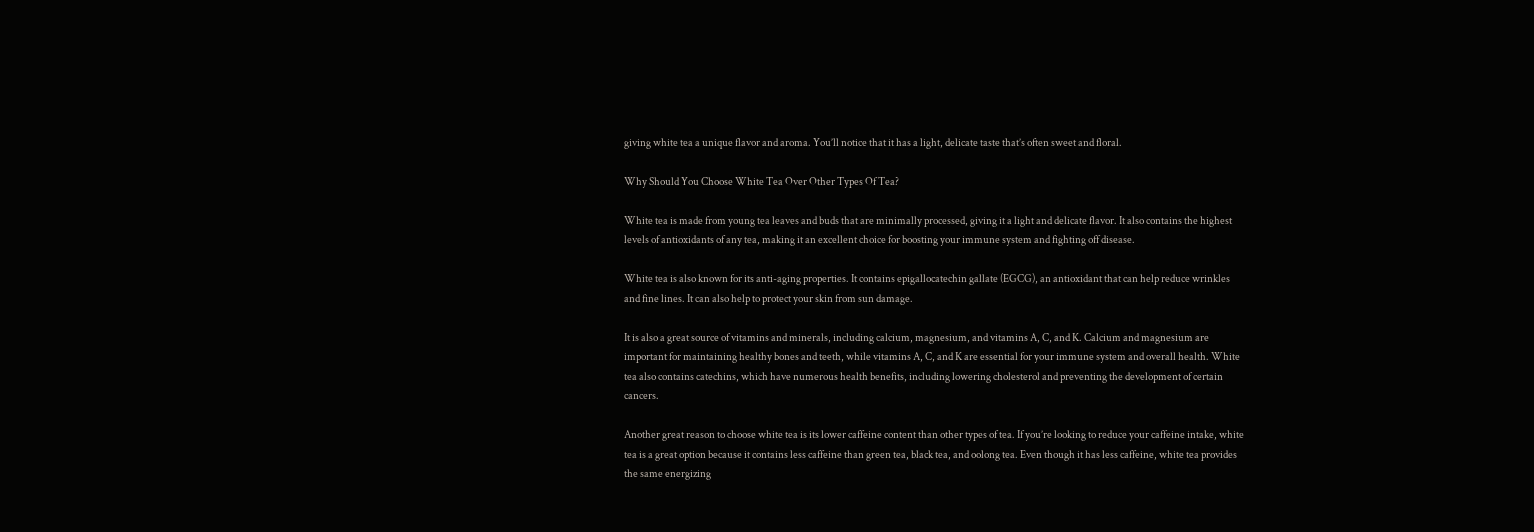giving white tea a unique flavor and aroma. You’ll notice that it has a light, delicate taste that’s often sweet and floral.

Why Should You Choose White Tea Over Other Types Of Tea?

White tea is made from young tea leaves and buds that are minimally processed, giving it a light and delicate flavor. It also contains the highest levels of antioxidants of any tea, making it an excellent choice for boosting your immune system and fighting off disease.

White tea is also known for its anti-aging properties. It contains epigallocatechin gallate (EGCG), an antioxidant that can help reduce wrinkles and fine lines. It can also help to protect your skin from sun damage.

It is also a great source of vitamins and minerals, including calcium, magnesium, and vitamins A, C, and K. Calcium and magnesium are important for maintaining healthy bones and teeth, while vitamins A, C, and K are essential for your immune system and overall health. White tea also contains catechins, which have numerous health benefits, including lowering cholesterol and preventing the development of certain cancers.

Another great reason to choose white tea is its lower caffeine content than other types of tea. If you’re looking to reduce your caffeine intake, white tea is a great option because it contains less caffeine than green tea, black tea, and oolong tea. Even though it has less caffeine, white tea provides the same energizing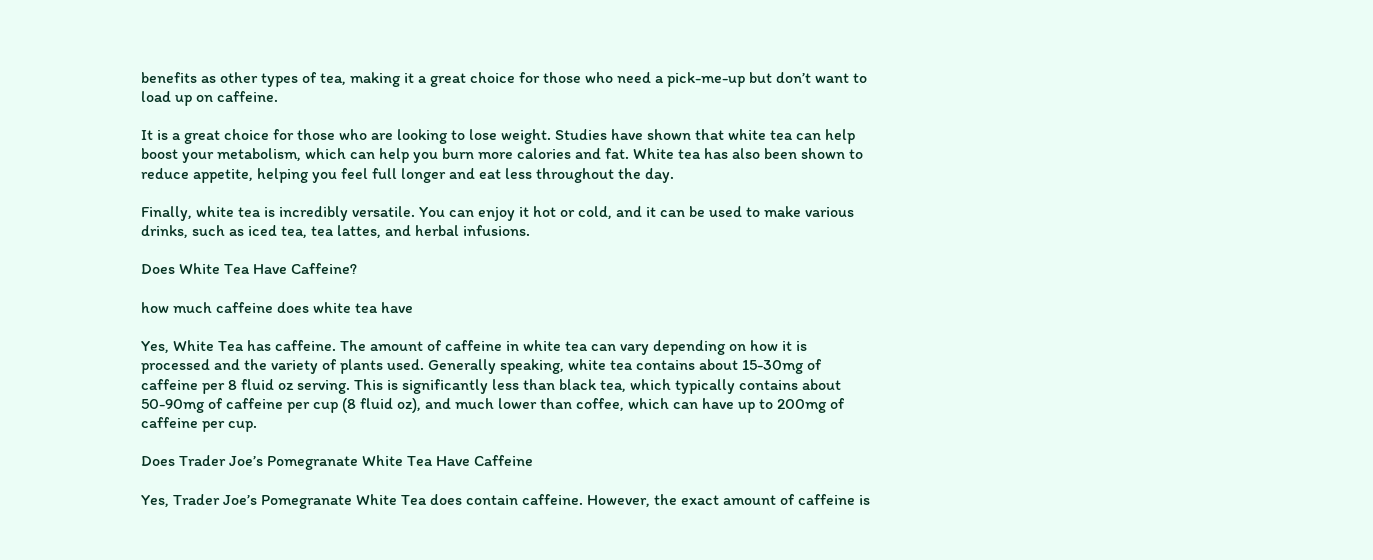benefits as other types of tea, making it a great choice for those who need a pick-me-up but don’t want to load up on caffeine.

It is a great choice for those who are looking to lose weight. Studies have shown that white tea can help boost your metabolism, which can help you burn more calories and fat. White tea has also been shown to reduce appetite, helping you feel full longer and eat less throughout the day.

Finally, white tea is incredibly versatile. You can enjoy it hot or cold, and it can be used to make various drinks, such as iced tea, tea lattes, and herbal infusions.

Does White Tea Have Caffeine?

how much caffeine does white tea have

Yes, White Tea has caffeine. The amount of caffeine in white tea can vary depending on how it is processed and the variety of plants used. Generally speaking, white tea contains about 15-30mg of caffeine per 8 fluid oz serving. This is significantly less than black tea, which typically contains about 50-90mg of caffeine per cup (8 fluid oz), and much lower than coffee, which can have up to 200mg of caffeine per cup.

Does Trader Joe’s Pomegranate White Tea Have Caffeine

Yes, Trader Joe’s Pomegranate White Tea does contain caffeine. However, the exact amount of caffeine is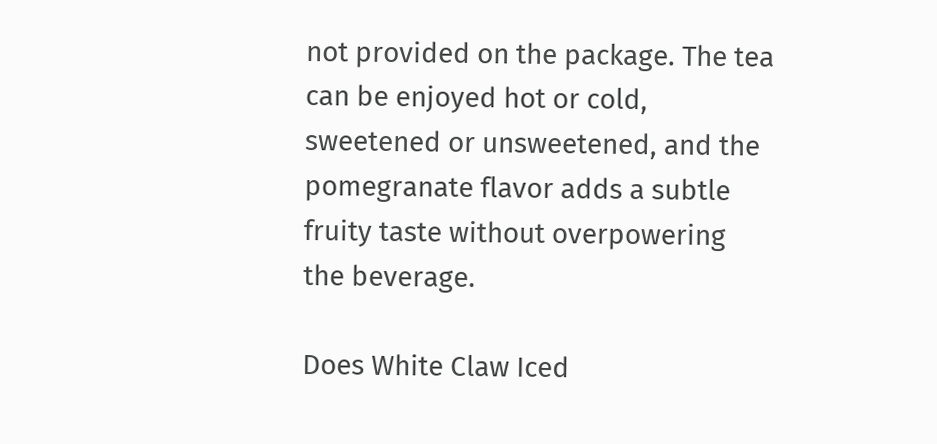not provided on the package. The tea can be enjoyed hot or cold, sweetened or unsweetened, and the pomegranate flavor adds a subtle fruity taste without overpowering the beverage.

Does White Claw Iced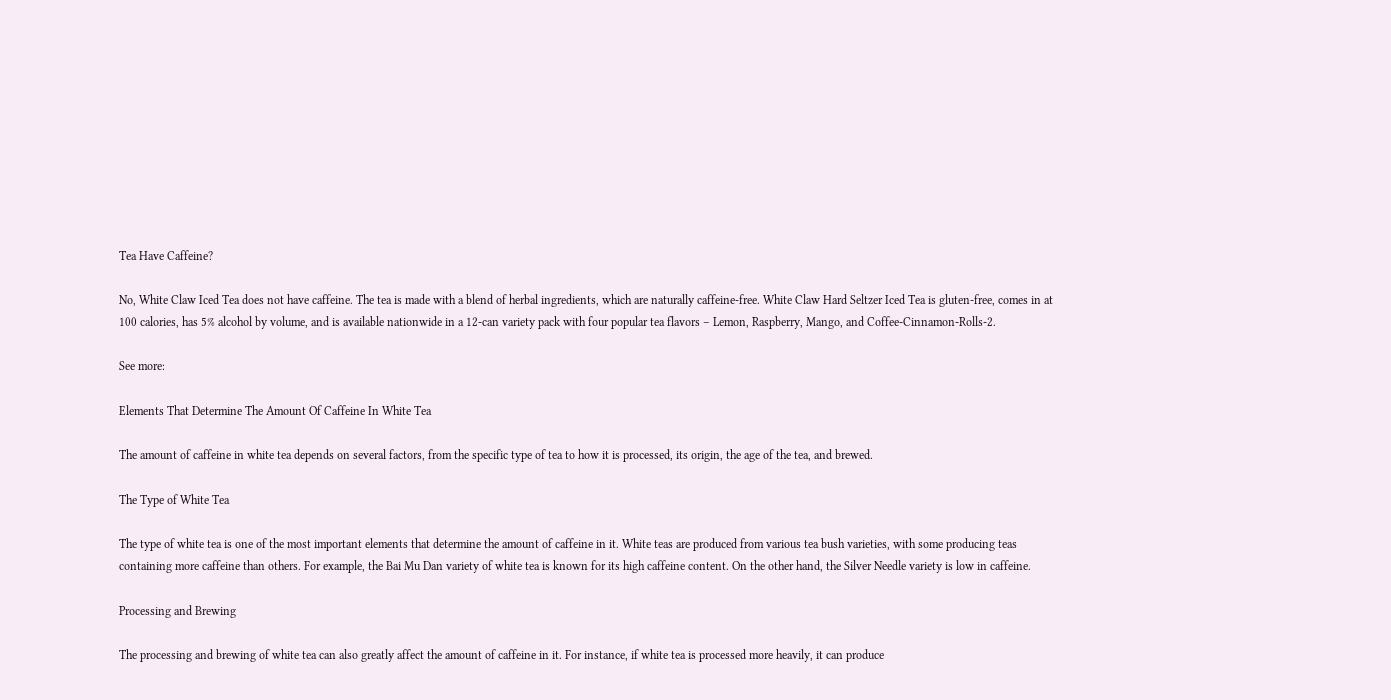Tea Have Caffeine?

No, White Claw Iced Tea does not have caffeine. The tea is made with a blend of herbal ingredients, which are naturally caffeine-free. White Claw Hard Seltzer Iced Tea is gluten-free, comes in at 100 calories, has 5% alcohol by volume, and is available nationwide in a 12-can variety pack with four popular tea flavors – Lemon, Raspberry, Mango, and Coffee-Cinnamon-Rolls-2.

See more:

Elements That Determine The Amount Of Caffeine In White Tea

The amount of caffeine in white tea depends on several factors, from the specific type of tea to how it is processed, its origin, the age of the tea, and brewed.

The Type of White Tea

The type of white tea is one of the most important elements that determine the amount of caffeine in it. White teas are produced from various tea bush varieties, with some producing teas containing more caffeine than others. For example, the Bai Mu Dan variety of white tea is known for its high caffeine content. On the other hand, the Silver Needle variety is low in caffeine.

Processing and Brewing

The processing and brewing of white tea can also greatly affect the amount of caffeine in it. For instance, if white tea is processed more heavily, it can produce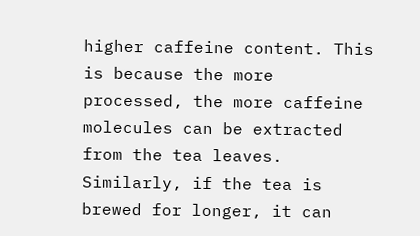higher caffeine content. This is because the more processed, the more caffeine molecules can be extracted from the tea leaves. Similarly, if the tea is brewed for longer, it can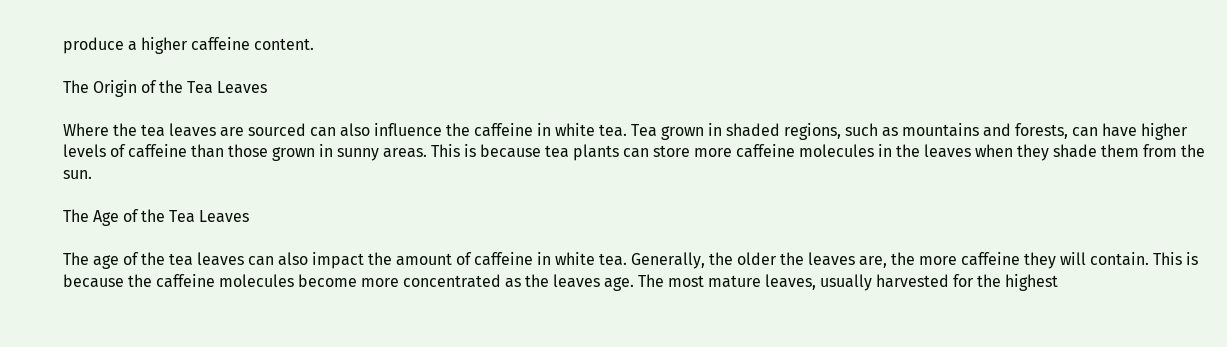produce a higher caffeine content.

The Origin of the Tea Leaves

Where the tea leaves are sourced can also influence the caffeine in white tea. Tea grown in shaded regions, such as mountains and forests, can have higher levels of caffeine than those grown in sunny areas. This is because tea plants can store more caffeine molecules in the leaves when they shade them from the sun.

The Age of the Tea Leaves

The age of the tea leaves can also impact the amount of caffeine in white tea. Generally, the older the leaves are, the more caffeine they will contain. This is because the caffeine molecules become more concentrated as the leaves age. The most mature leaves, usually harvested for the highest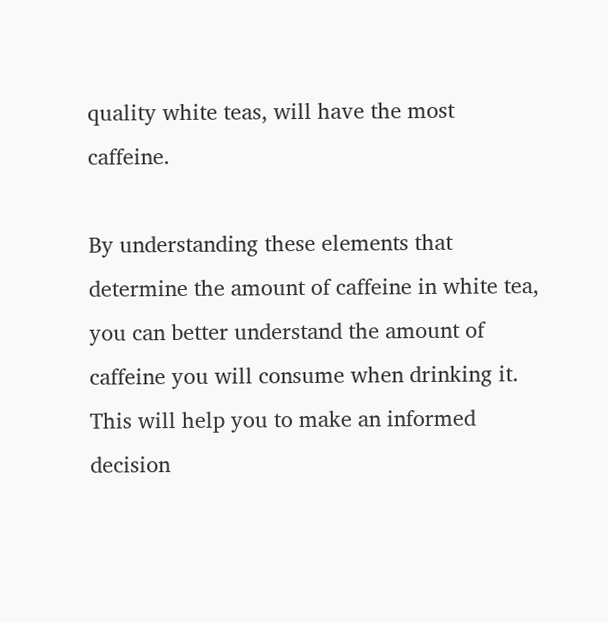quality white teas, will have the most caffeine.

By understanding these elements that determine the amount of caffeine in white tea, you can better understand the amount of caffeine you will consume when drinking it. This will help you to make an informed decision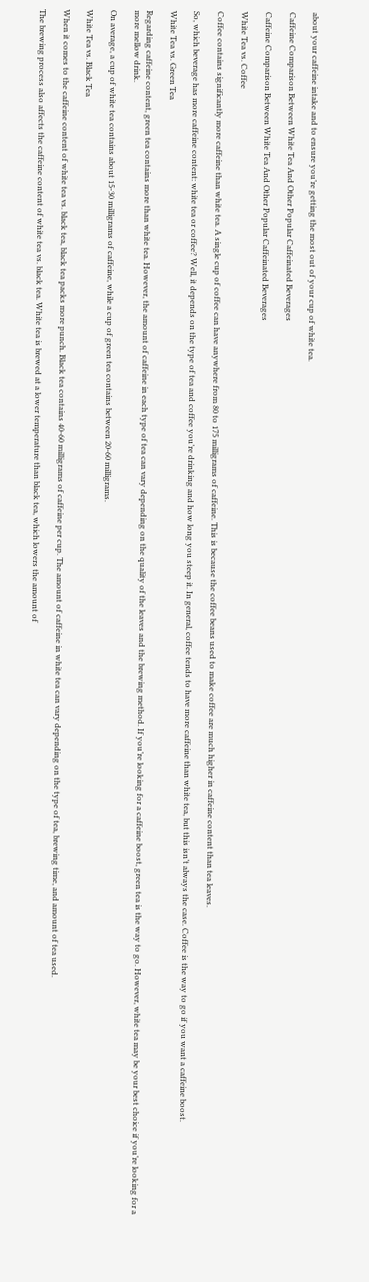about your caffeine intake and to ensure you’re getting the most out of your cup of white tea.

Caffeine Comparison Between White Tea And Other Popular Caffeinated Beverages

Caffeine Comparison Between White Tea And Other Popular Caffeinated Beverages

White Tea vs. Coffee

Coffee contains significantly more caffeine than white tea. A single cup of coffee can have anywhere from 80 to 175 milligrams of caffeine. This is because the coffee beans used to make coffee are much higher in caffeine content than tea leaves.

So, which beverage has more caffeine content: white tea or coffee? Well, it depends on the type of tea and coffee you’re drinking and how long you steep it. In general, coffee tends to have more caffeine than white tea, but this isn’t always the case. Coffee is the way to go if you want a caffeine boost.

White Tea vs. Green Tea

Regarding caffeine content, green tea contains more than white tea. However, the amount of caffeine in each type of tea can vary depending on the quality of the leaves and the brewing method. If you’re looking for a caffeine boost, green tea is the way to go. However, white tea may be your best choice if you’re looking for a more mellow drink.

On average, a cup of white tea contains about 15-30 milligrams of caffeine, while a cup of green tea contains between 20-60 milligrams.

White Tea vs. Black Tea

When it comes to the caffeine content of white tea vs. black tea, black tea packs more punch. Black tea contains 40-60 milligrams of caffeine per cup. The amount of caffeine in white tea can vary depending on the type of tea, brewing time, and amount of tea used.

The brewing process also affects the caffeine content of white tea vs. black tea. White tea is brewed at a lower temperature than black tea, which lowers the amount of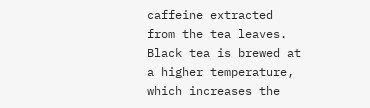caffeine extracted from the tea leaves. Black tea is brewed at a higher temperature, which increases the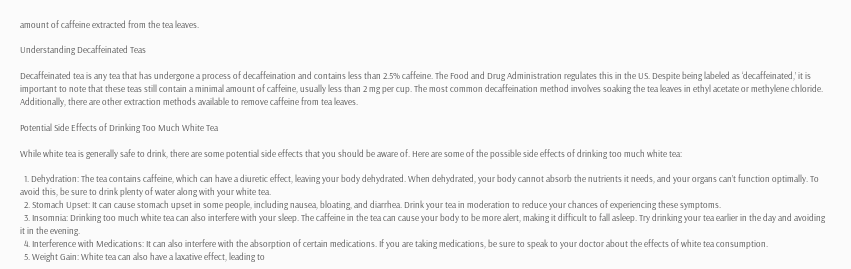amount of caffeine extracted from the tea leaves.

Understanding Decaffeinated Teas

Decaffeinated tea is any tea that has undergone a process of decaffeination and contains less than 2.5% caffeine. The Food and Drug Administration regulates this in the US. Despite being labeled as ‘decaffeinated,’ it is important to note that these teas still contain a minimal amount of caffeine, usually less than 2 mg per cup. The most common decaffeination method involves soaking the tea leaves in ethyl acetate or methylene chloride. Additionally, there are other extraction methods available to remove caffeine from tea leaves.

Potential Side Effects of Drinking Too Much White Tea

While white tea is generally safe to drink, there are some potential side effects that you should be aware of. Here are some of the possible side effects of drinking too much white tea:

  1. Dehydration: The tea contains caffeine, which can have a diuretic effect, leaving your body dehydrated. When dehydrated, your body cannot absorb the nutrients it needs, and your organs can’t function optimally. To avoid this, be sure to drink plenty of water along with your white tea.
  2. Stomach Upset: It can cause stomach upset in some people, including nausea, bloating, and diarrhea. Drink your tea in moderation to reduce your chances of experiencing these symptoms.
  3. Insomnia: Drinking too much white tea can also interfere with your sleep. The caffeine in the tea can cause your body to be more alert, making it difficult to fall asleep. Try drinking your tea earlier in the day and avoiding it in the evening.
  4. Interference with Medications: It can also interfere with the absorption of certain medications. If you are taking medications, be sure to speak to your doctor about the effects of white tea consumption.
  5. Weight Gain: White tea can also have a laxative effect, leading to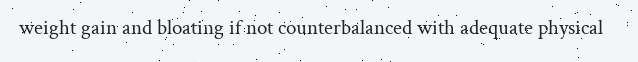weight gain and bloating if not counterbalanced with adequate physical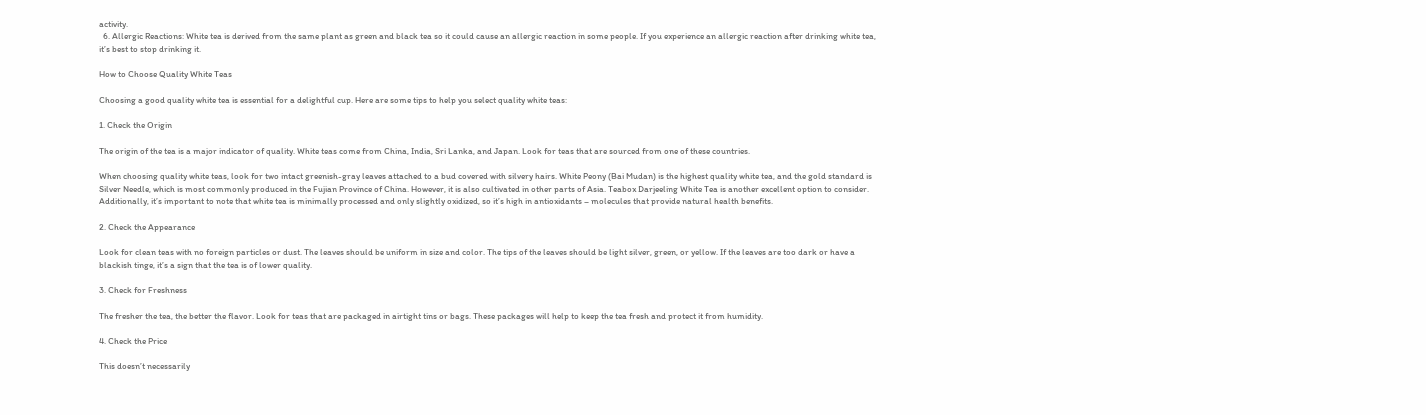activity.
  6. Allergic Reactions: White tea is derived from the same plant as green and black tea so it could cause an allergic reaction in some people. If you experience an allergic reaction after drinking white tea, it’s best to stop drinking it.

How to Choose Quality White Teas

Choosing a good quality white tea is essential for a delightful cup. Here are some tips to help you select quality white teas:

1. Check the Origin

The origin of the tea is a major indicator of quality. White teas come from China, India, Sri Lanka, and Japan. Look for teas that are sourced from one of these countries.

When choosing quality white teas, look for two intact greenish-gray leaves attached to a bud covered with silvery hairs. White Peony (Bai Mudan) is the highest quality white tea, and the gold standard is Silver Needle, which is most commonly produced in the Fujian Province of China. However, it is also cultivated in other parts of Asia. Teabox Darjeeling White Tea is another excellent option to consider. Additionally, it’s important to note that white tea is minimally processed and only slightly oxidized, so it’s high in antioxidants – molecules that provide natural health benefits.

2. Check the Appearance

Look for clean teas with no foreign particles or dust. The leaves should be uniform in size and color. The tips of the leaves should be light silver, green, or yellow. If the leaves are too dark or have a blackish tinge, it’s a sign that the tea is of lower quality.

3. Check for Freshness

The fresher the tea, the better the flavor. Look for teas that are packaged in airtight tins or bags. These packages will help to keep the tea fresh and protect it from humidity.

4. Check the Price

This doesn’t necessarily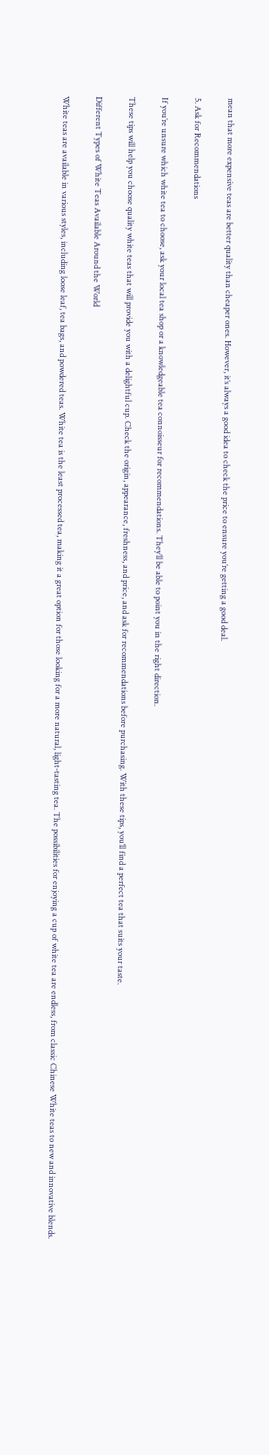mean that more expensive teas are better quality than cheaper ones. However, it’s always a good idea to check the price to ensure you’re getting a good deal.

5. Ask for Recommendations

If you’re unsure which white tea to choose, ask your local tea shop or a knowledgeable tea connoisseur for recommendations. They’ll be able to point you in the right direction.

These tips will help you choose quality white teas that will provide you with a delightful cup. Check the origin, appearance, freshness, and price, and ask for recommendations before purchasing. With these tips, you’ll find a perfect tea that suits your taste.

Different Types of White Teas Available Around the World

White teas are available in various styles, including loose leaf, tea bags, and powdered teas. White tea is the least processed tea, making it a great option for those looking for a more natural, light-tasting tea. The possibilities for enjoying a cup of white tea are endless, from classic Chinese White teas to new and innovative blends.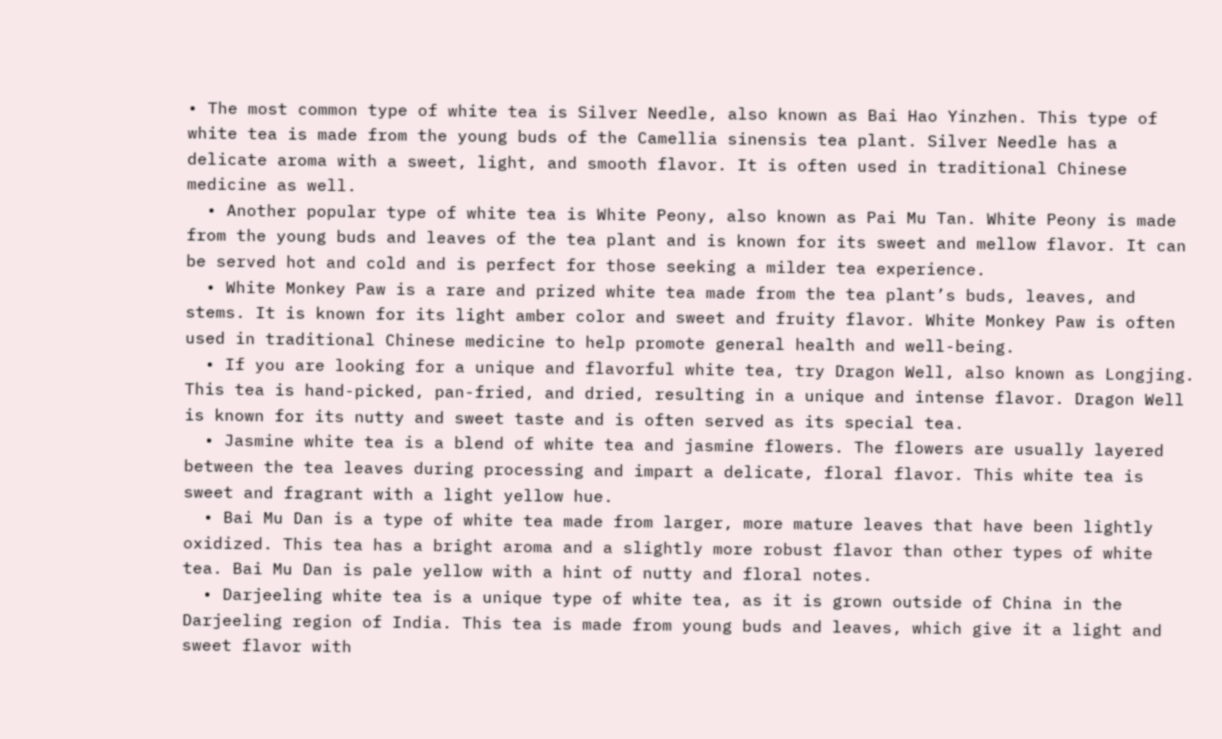• The most common type of white tea is Silver Needle, also known as Bai Hao Yinzhen. This type of white tea is made from the young buds of the Camellia sinensis tea plant. Silver Needle has a delicate aroma with a sweet, light, and smooth flavor. It is often used in traditional Chinese medicine as well.
  • Another popular type of white tea is White Peony, also known as Pai Mu Tan. White Peony is made from the young buds and leaves of the tea plant and is known for its sweet and mellow flavor. It can be served hot and cold and is perfect for those seeking a milder tea experience.
  • White Monkey Paw is a rare and prized white tea made from the tea plant’s buds, leaves, and stems. It is known for its light amber color and sweet and fruity flavor. White Monkey Paw is often used in traditional Chinese medicine to help promote general health and well-being.
  • If you are looking for a unique and flavorful white tea, try Dragon Well, also known as Longjing. This tea is hand-picked, pan-fried, and dried, resulting in a unique and intense flavor. Dragon Well is known for its nutty and sweet taste and is often served as its special tea.
  • Jasmine white tea is a blend of white tea and jasmine flowers. The flowers are usually layered between the tea leaves during processing and impart a delicate, floral flavor. This white tea is sweet and fragrant with a light yellow hue.
  • Bai Mu Dan is a type of white tea made from larger, more mature leaves that have been lightly oxidized. This tea has a bright aroma and a slightly more robust flavor than other types of white tea. Bai Mu Dan is pale yellow with a hint of nutty and floral notes.
  • Darjeeling white tea is a unique type of white tea, as it is grown outside of China in the Darjeeling region of India. This tea is made from young buds and leaves, which give it a light and sweet flavor with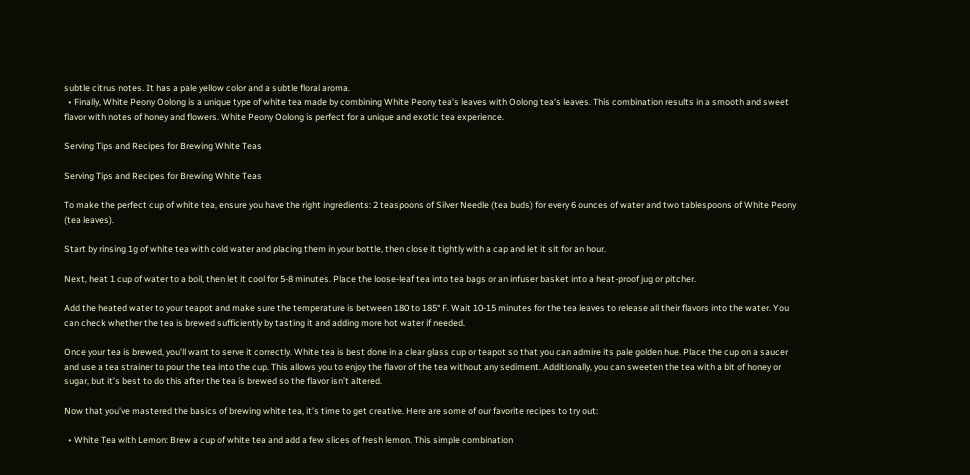subtle citrus notes. It has a pale yellow color and a subtle floral aroma.
  • Finally, White Peony Oolong is a unique type of white tea made by combining White Peony tea’s leaves with Oolong tea’s leaves. This combination results in a smooth and sweet flavor with notes of honey and flowers. White Peony Oolong is perfect for a unique and exotic tea experience.

Serving Tips and Recipes for Brewing White Teas

Serving Tips and Recipes for Brewing White Teas

To make the perfect cup of white tea, ensure you have the right ingredients: 2 teaspoons of Silver Needle (tea buds) for every 6 ounces of water and two tablespoons of White Peony (tea leaves).

Start by rinsing 1g of white tea with cold water and placing them in your bottle, then close it tightly with a cap and let it sit for an hour.

Next, heat 1 cup of water to a boil, then let it cool for 5-8 minutes. Place the loose-leaf tea into tea bags or an infuser basket into a heat-proof jug or pitcher.

Add the heated water to your teapot and make sure the temperature is between 180 to 185° F. Wait 10-15 minutes for the tea leaves to release all their flavors into the water. You can check whether the tea is brewed sufficiently by tasting it and adding more hot water if needed.

Once your tea is brewed, you’ll want to serve it correctly. White tea is best done in a clear glass cup or teapot so that you can admire its pale golden hue. Place the cup on a saucer and use a tea strainer to pour the tea into the cup. This allows you to enjoy the flavor of the tea without any sediment. Additionally, you can sweeten the tea with a bit of honey or sugar, but it’s best to do this after the tea is brewed so the flavor isn’t altered.

Now that you’ve mastered the basics of brewing white tea, it’s time to get creative. Here are some of our favorite recipes to try out:

  • White Tea with Lemon: Brew a cup of white tea and add a few slices of fresh lemon. This simple combination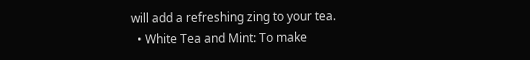will add a refreshing zing to your tea.
  • White Tea and Mint: To make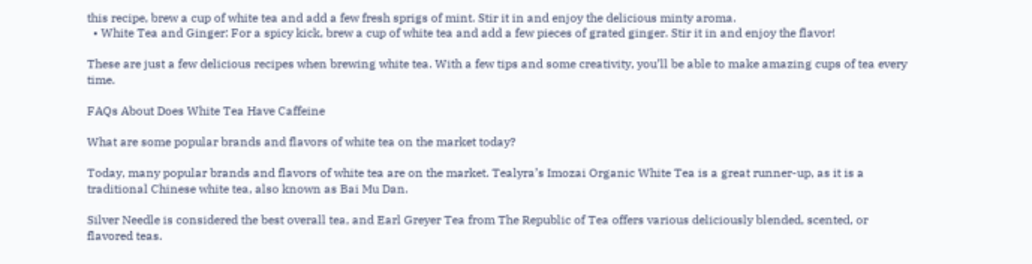this recipe, brew a cup of white tea and add a few fresh sprigs of mint. Stir it in and enjoy the delicious minty aroma.
  • White Tea and Ginger: For a spicy kick, brew a cup of white tea and add a few pieces of grated ginger. Stir it in and enjoy the flavor!

These are just a few delicious recipes when brewing white tea. With a few tips and some creativity, you’ll be able to make amazing cups of tea every time.

FAQs About Does White Tea Have Caffeine

What are some popular brands and flavors of white tea on the market today?

Today, many popular brands and flavors of white tea are on the market. Tealyra’s Imozai Organic White Tea is a great runner-up, as it is a traditional Chinese white tea, also known as Bai Mu Dan.

Silver Needle is considered the best overall tea, and Earl Greyer Tea from The Republic of Tea offers various deliciously blended, scented, or flavored teas.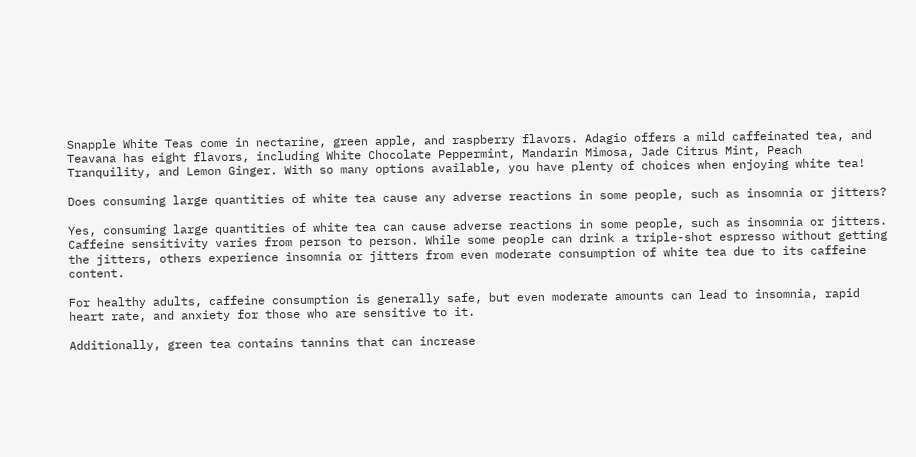Snapple White Teas come in nectarine, green apple, and raspberry flavors. Adagio offers a mild caffeinated tea, and Teavana has eight flavors, including White Chocolate Peppermint, Mandarin Mimosa, Jade Citrus Mint, Peach Tranquility, and Lemon Ginger. With so many options available, you have plenty of choices when enjoying white tea!

Does consuming large quantities of white tea cause any adverse reactions in some people, such as insomnia or jitters?

Yes, consuming large quantities of white tea can cause adverse reactions in some people, such as insomnia or jitters. Caffeine sensitivity varies from person to person. While some people can drink a triple-shot espresso without getting the jitters, others experience insomnia or jitters from even moderate consumption of white tea due to its caffeine content.

For healthy adults, caffeine consumption is generally safe, but even moderate amounts can lead to insomnia, rapid heart rate, and anxiety for those who are sensitive to it.

Additionally, green tea contains tannins that can increase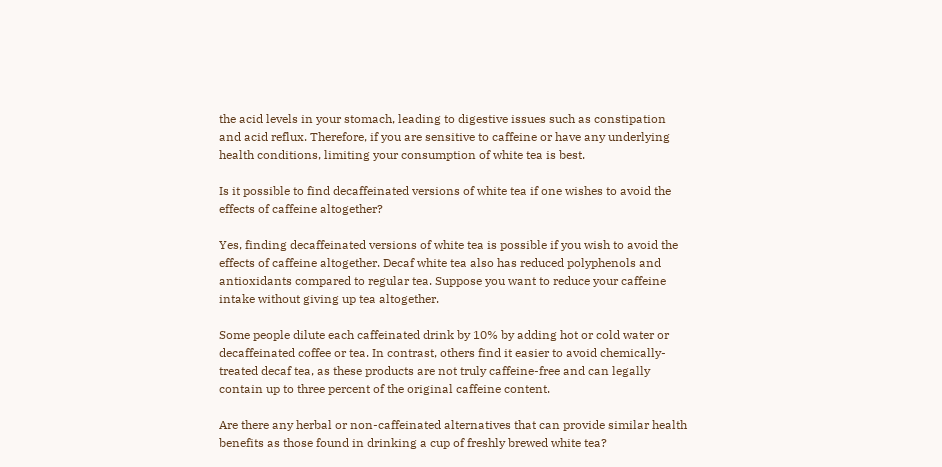the acid levels in your stomach, leading to digestive issues such as constipation and acid reflux. Therefore, if you are sensitive to caffeine or have any underlying health conditions, limiting your consumption of white tea is best.

Is it possible to find decaffeinated versions of white tea if one wishes to avoid the effects of caffeine altogether?

Yes, finding decaffeinated versions of white tea is possible if you wish to avoid the effects of caffeine altogether. Decaf white tea also has reduced polyphenols and antioxidants compared to regular tea. Suppose you want to reduce your caffeine intake without giving up tea altogether.

Some people dilute each caffeinated drink by 10% by adding hot or cold water or decaffeinated coffee or tea. In contrast, others find it easier to avoid chemically-treated decaf tea, as these products are not truly caffeine-free and can legally contain up to three percent of the original caffeine content.

Are there any herbal or non-caffeinated alternatives that can provide similar health benefits as those found in drinking a cup of freshly brewed white tea?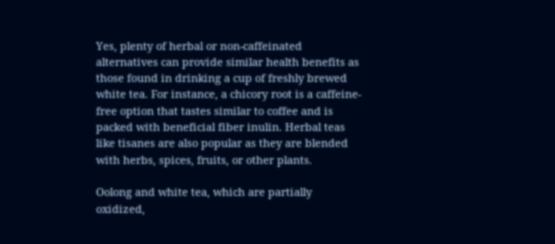Yes, plenty of herbal or non-caffeinated alternatives can provide similar health benefits as those found in drinking a cup of freshly brewed white tea. For instance, a chicory root is a caffeine-free option that tastes similar to coffee and is packed with beneficial fiber inulin. Herbal teas like tisanes are also popular as they are blended with herbs, spices, fruits, or other plants.

Oolong and white tea, which are partially oxidized,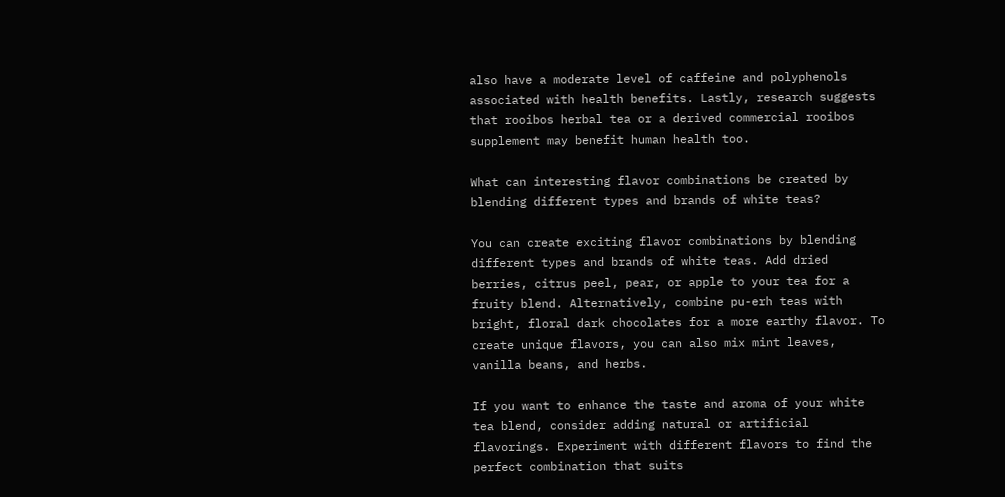also have a moderate level of caffeine and polyphenols associated with health benefits. Lastly, research suggests that rooibos herbal tea or a derived commercial rooibos supplement may benefit human health too.

What can interesting flavor combinations be created by blending different types and brands of white teas?

You can create exciting flavor combinations by blending different types and brands of white teas. Add dried berries, citrus peel, pear, or apple to your tea for a fruity blend. Alternatively, combine pu-erh teas with bright, floral dark chocolates for a more earthy flavor. To create unique flavors, you can also mix mint leaves, vanilla beans, and herbs.

If you want to enhance the taste and aroma of your white tea blend, consider adding natural or artificial flavorings. Experiment with different flavors to find the perfect combination that suits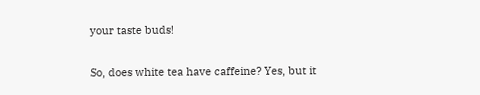your taste buds!


So, does white tea have caffeine? Yes, but it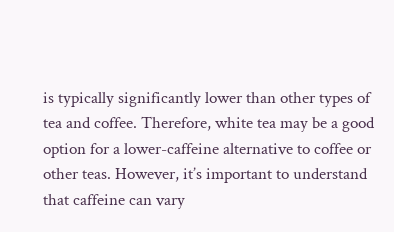is typically significantly lower than other types of tea and coffee. Therefore, white tea may be a good option for a lower-caffeine alternative to coffee or other teas. However, it’s important to understand that caffeine can vary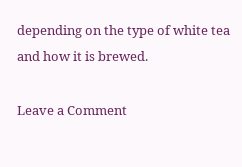depending on the type of white tea and how it is brewed.

Leave a Comment